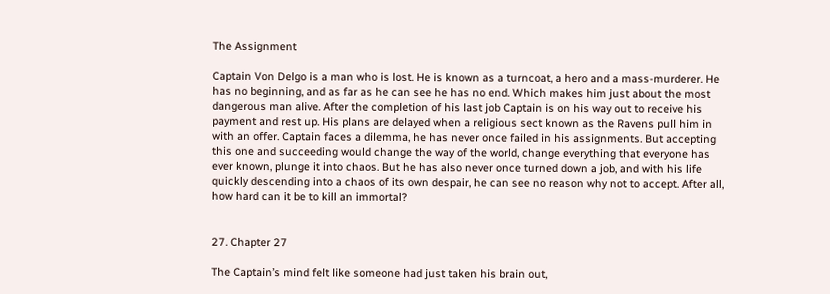The Assignment

Captain Von Delgo is a man who is lost. He is known as a turncoat, a hero and a mass-murderer. He has no beginning, and as far as he can see he has no end. Which makes him just about the most dangerous man alive. After the completion of his last job Captain is on his way out to receive his payment and rest up. His plans are delayed when a religious sect known as the Ravens pull him in with an offer. Captain faces a dilemma, he has never once failed in his assignments. But accepting this one and succeeding would change the way of the world, change everything that everyone has ever known, plunge it into chaos. But he has also never once turned down a job, and with his life quickly descending into a chaos of its own despair, he can see no reason why not to accept. After all, how hard can it be to kill an immortal?


27. Chapter 27

The Captain’s mind felt like someone had just taken his brain out,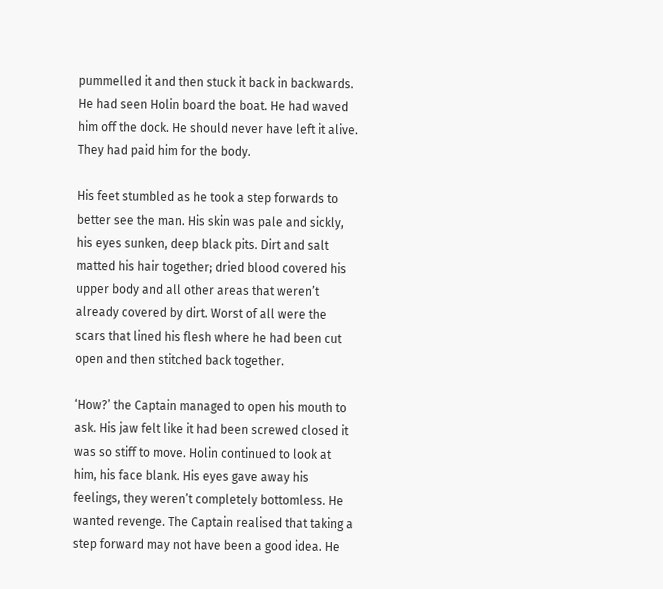pummelled it and then stuck it back in backwards. He had seen Holin board the boat. He had waved him off the dock. He should never have left it alive. They had paid him for the body.

His feet stumbled as he took a step forwards to better see the man. His skin was pale and sickly, his eyes sunken, deep black pits. Dirt and salt matted his hair together; dried blood covered his upper body and all other areas that weren’t already covered by dirt. Worst of all were the scars that lined his flesh where he had been cut open and then stitched back together.

‘How?’ the Captain managed to open his mouth to ask. His jaw felt like it had been screwed closed it was so stiff to move. Holin continued to look at him, his face blank. His eyes gave away his feelings, they weren’t completely bottomless. He wanted revenge. The Captain realised that taking a step forward may not have been a good idea. He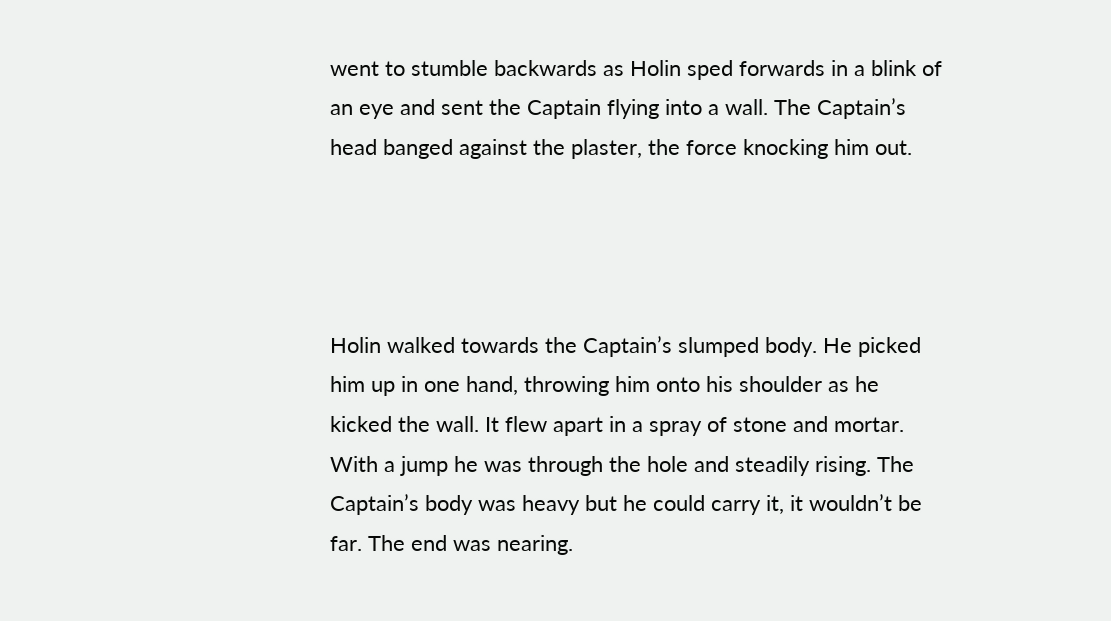went to stumble backwards as Holin sped forwards in a blink of an eye and sent the Captain flying into a wall. The Captain’s head banged against the plaster, the force knocking him out.




Holin walked towards the Captain’s slumped body. He picked him up in one hand, throwing him onto his shoulder as he kicked the wall. It flew apart in a spray of stone and mortar. With a jump he was through the hole and steadily rising. The Captain’s body was heavy but he could carry it, it wouldn’t be far. The end was nearing.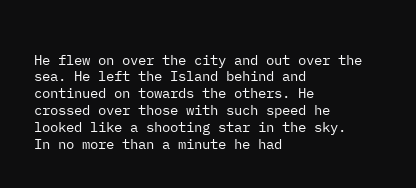He flew on over the city and out over the sea. He left the Island behind and continued on towards the others. He crossed over those with such speed he looked like a shooting star in the sky. In no more than a minute he had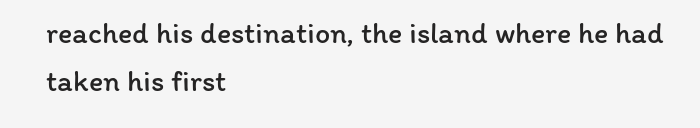reached his destination, the island where he had taken his first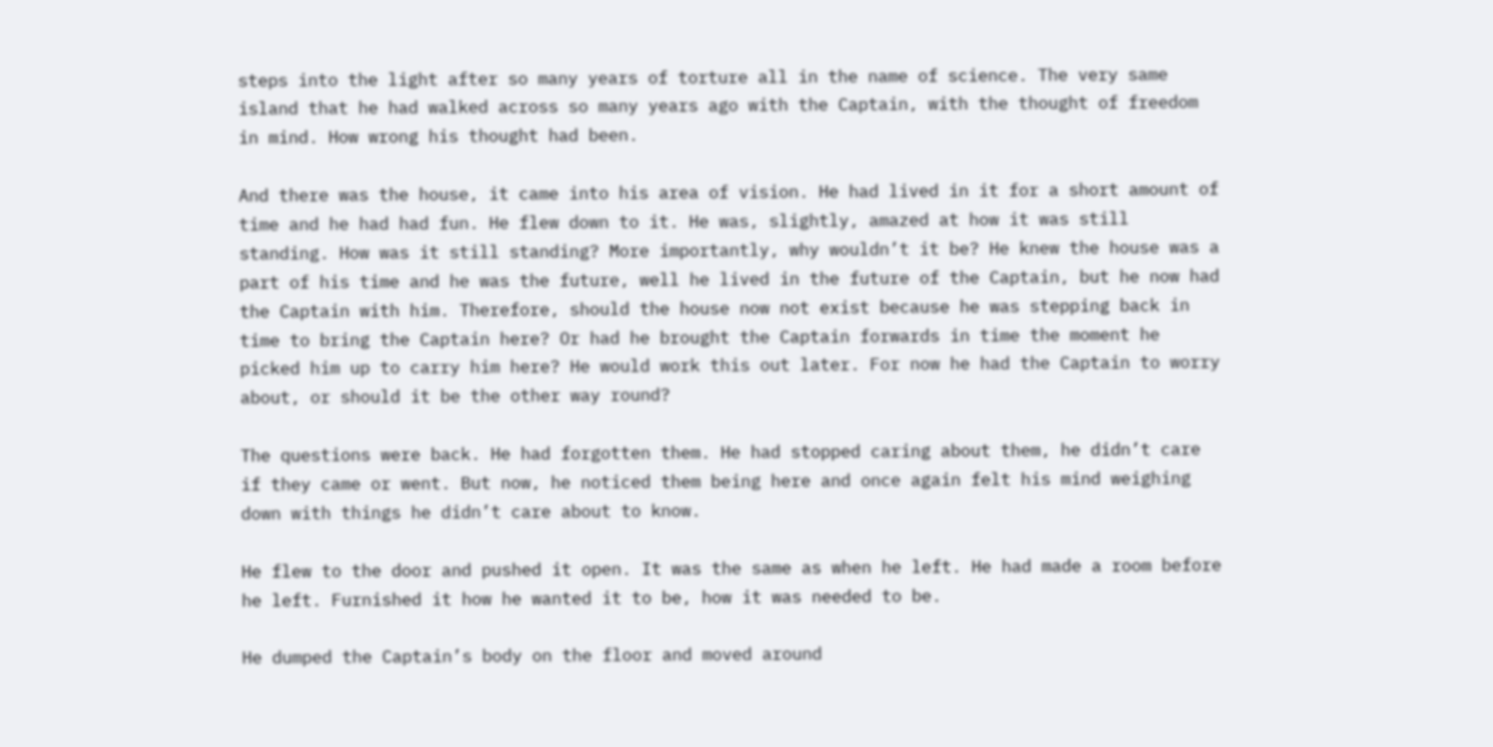steps into the light after so many years of torture all in the name of science. The very same island that he had walked across so many years ago with the Captain, with the thought of freedom in mind. How wrong his thought had been.

And there was the house, it came into his area of vision. He had lived in it for a short amount of time and he had had fun. He flew down to it. He was, slightly, amazed at how it was still standing. How was it still standing? More importantly, why wouldn’t it be? He knew the house was a part of his time and he was the future, well he lived in the future of the Captain, but he now had the Captain with him. Therefore, should the house now not exist because he was stepping back in time to bring the Captain here? Or had he brought the Captain forwards in time the moment he picked him up to carry him here? He would work this out later. For now he had the Captain to worry about, or should it be the other way round?

The questions were back. He had forgotten them. He had stopped caring about them, he didn’t care if they came or went. But now, he noticed them being here and once again felt his mind weighing down with things he didn’t care about to know.

He flew to the door and pushed it open. It was the same as when he left. He had made a room before he left. Furnished it how he wanted it to be, how it was needed to be.

He dumped the Captain’s body on the floor and moved around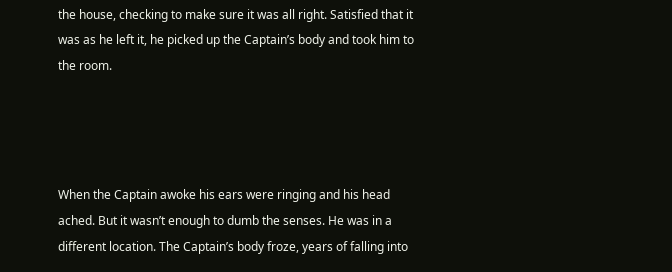the house, checking to make sure it was all right. Satisfied that it was as he left it, he picked up the Captain’s body and took him to the room.




When the Captain awoke his ears were ringing and his head ached. But it wasn’t enough to dumb the senses. He was in a different location. The Captain’s body froze, years of falling into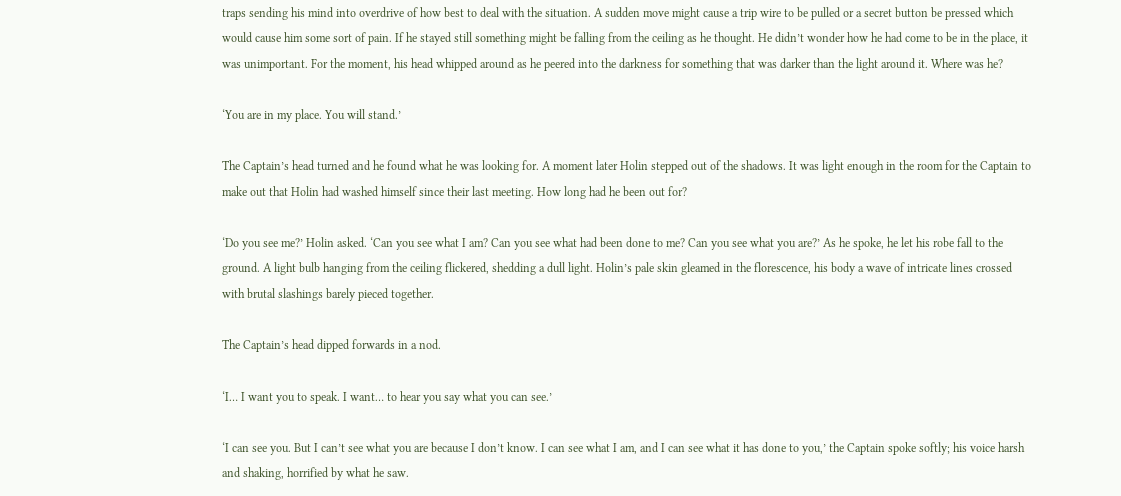traps sending his mind into overdrive of how best to deal with the situation. A sudden move might cause a trip wire to be pulled or a secret button be pressed which would cause him some sort of pain. If he stayed still something might be falling from the ceiling as he thought. He didn’t wonder how he had come to be in the place, it was unimportant. For the moment, his head whipped around as he peered into the darkness for something that was darker than the light around it. Where was he?

‘You are in my place. You will stand.’

The Captain’s head turned and he found what he was looking for. A moment later Holin stepped out of the shadows. It was light enough in the room for the Captain to make out that Holin had washed himself since their last meeting. How long had he been out for?

‘Do you see me?’ Holin asked. ‘Can you see what I am? Can you see what had been done to me? Can you see what you are?’ As he spoke, he let his robe fall to the ground. A light bulb hanging from the ceiling flickered, shedding a dull light. Holin’s pale skin gleamed in the florescence, his body a wave of intricate lines crossed with brutal slashings barely pieced together.

The Captain’s head dipped forwards in a nod.

‘I… I want you to speak. I want… to hear you say what you can see.’

‘I can see you. But I can’t see what you are because I don’t know. I can see what I am, and I can see what it has done to you,’ the Captain spoke softly; his voice harsh and shaking, horrified by what he saw.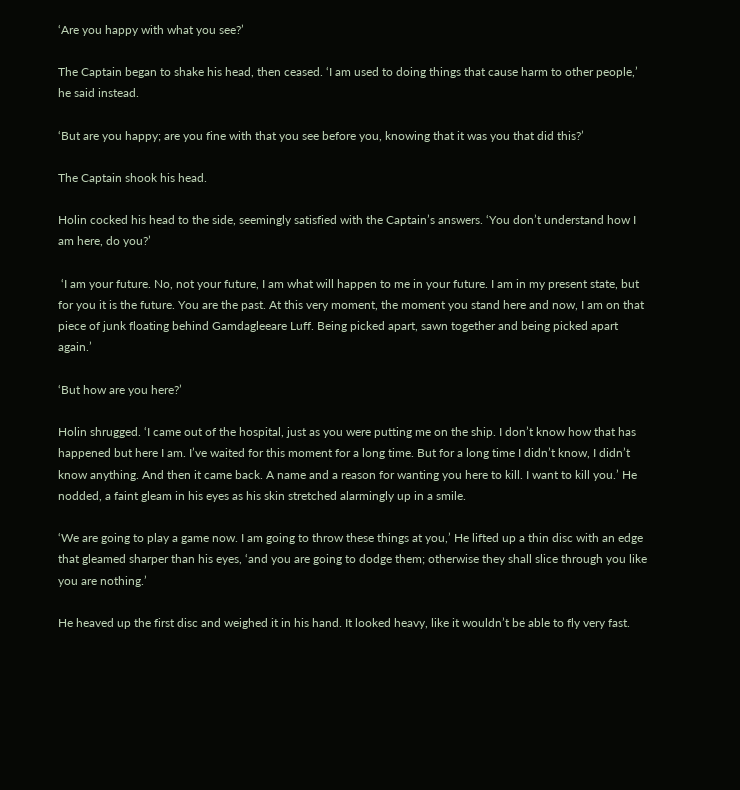‘Are you happy with what you see?’

The Captain began to shake his head, then ceased. ‘I am used to doing things that cause harm to other people,’ he said instead.

‘But are you happy; are you fine with that you see before you, knowing that it was you that did this?’

The Captain shook his head.

Holin cocked his head to the side, seemingly satisfied with the Captain’s answers. ‘You don’t understand how I am here, do you?’

 ‘I am your future. No, not your future, I am what will happen to me in your future. I am in my present state, but for you it is the future. You are the past. At this very moment, the moment you stand here and now, I am on that piece of junk floating behind Gamdagleeare Luff. Being picked apart, sawn together and being picked apart again.’

‘But how are you here?’

Holin shrugged. ‘I came out of the hospital, just as you were putting me on the ship. I don’t know how that has happened but here I am. I’ve waited for this moment for a long time. But for a long time I didn’t know, I didn’t know anything. And then it came back. A name and a reason for wanting you here to kill. I want to kill you.’ He nodded, a faint gleam in his eyes as his skin stretched alarmingly up in a smile.

‘We are going to play a game now. I am going to throw these things at you,’ He lifted up a thin disc with an edge that gleamed sharper than his eyes, ‘and you are going to dodge them; otherwise they shall slice through you like you are nothing.’

He heaved up the first disc and weighed it in his hand. It looked heavy, like it wouldn’t be able to fly very fast.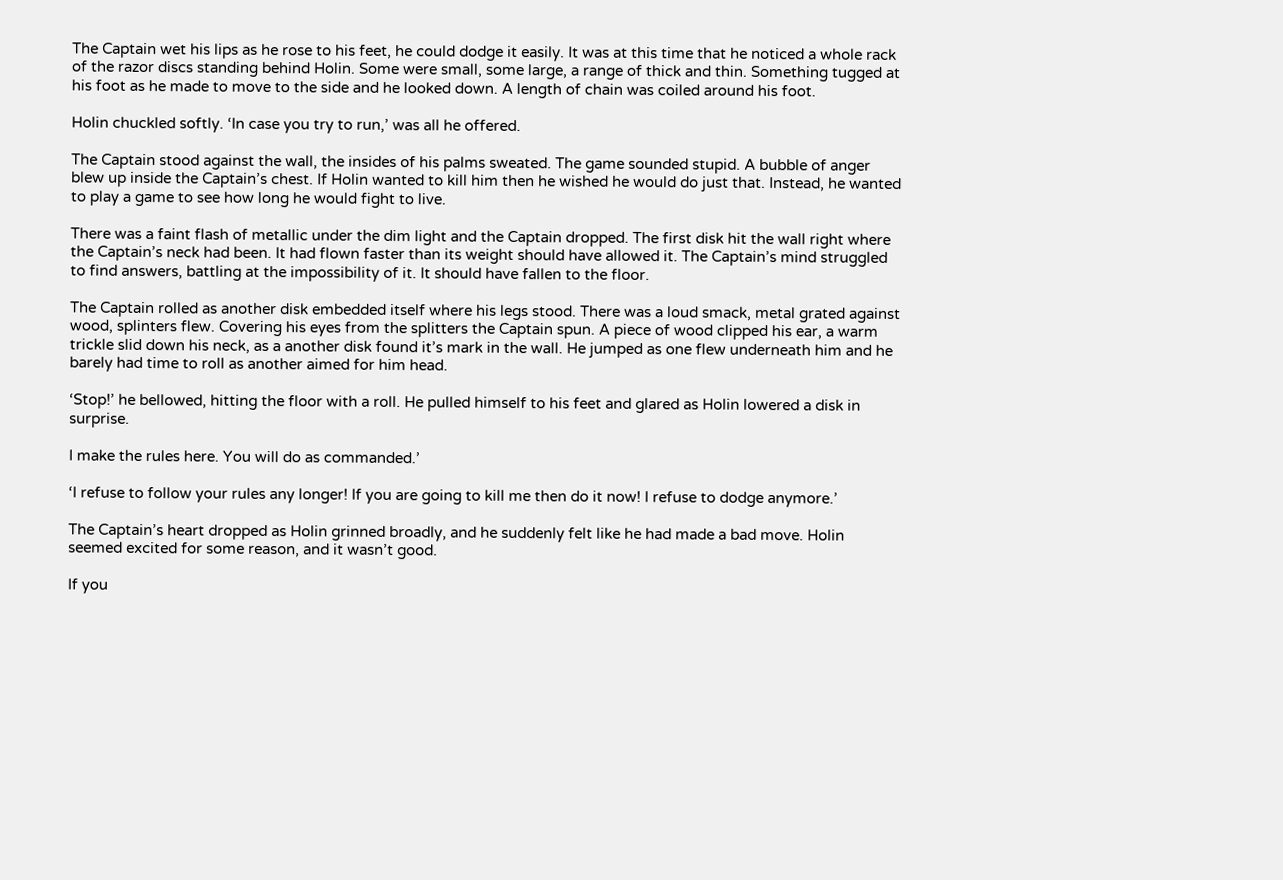The Captain wet his lips as he rose to his feet, he could dodge it easily. It was at this time that he noticed a whole rack of the razor discs standing behind Holin. Some were small, some large, a range of thick and thin. Something tugged at his foot as he made to move to the side and he looked down. A length of chain was coiled around his foot.

Holin chuckled softly. ‘In case you try to run,’ was all he offered.

The Captain stood against the wall, the insides of his palms sweated. The game sounded stupid. A bubble of anger blew up inside the Captain’s chest. If Holin wanted to kill him then he wished he would do just that. Instead, he wanted to play a game to see how long he would fight to live.

There was a faint flash of metallic under the dim light and the Captain dropped. The first disk hit the wall right where the Captain’s neck had been. It had flown faster than its weight should have allowed it. The Captain’s mind struggled to find answers, battling at the impossibility of it. It should have fallen to the floor.

The Captain rolled as another disk embedded itself where his legs stood. There was a loud smack, metal grated against wood, splinters flew. Covering his eyes from the splitters the Captain spun. A piece of wood clipped his ear, a warm trickle slid down his neck, as a another disk found it’s mark in the wall. He jumped as one flew underneath him and he barely had time to roll as another aimed for him head.

‘Stop!’ he bellowed, hitting the floor with a roll. He pulled himself to his feet and glared as Holin lowered a disk in surprise.

I make the rules here. You will do as commanded.’

‘I refuse to follow your rules any longer! If you are going to kill me then do it now! I refuse to dodge anymore.’

The Captain’s heart dropped as Holin grinned broadly, and he suddenly felt like he had made a bad move. Holin seemed excited for some reason, and it wasn’t good.

If you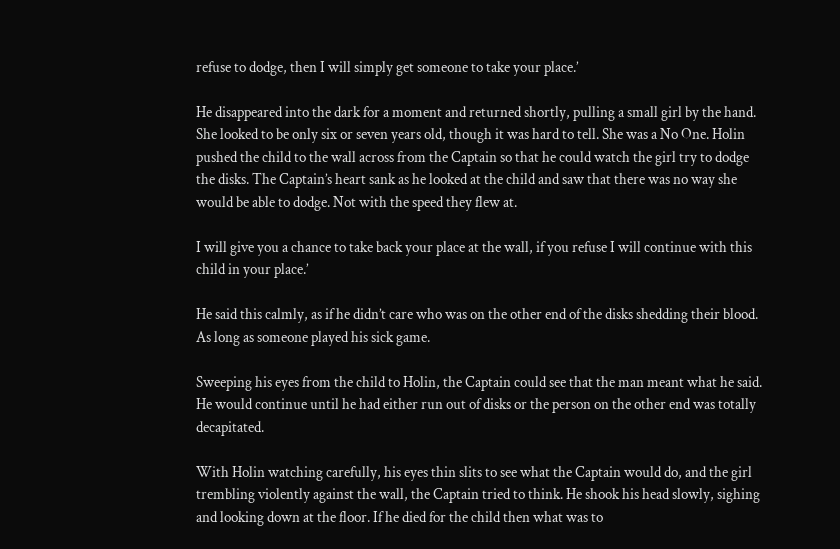refuse to dodge, then I will simply get someone to take your place.’

He disappeared into the dark for a moment and returned shortly, pulling a small girl by the hand. She looked to be only six or seven years old, though it was hard to tell. She was a No One. Holin pushed the child to the wall across from the Captain so that he could watch the girl try to dodge the disks. The Captain’s heart sank as he looked at the child and saw that there was no way she would be able to dodge. Not with the speed they flew at.

I will give you a chance to take back your place at the wall, if you refuse I will continue with this child in your place.’

He said this calmly, as if he didn’t care who was on the other end of the disks shedding their blood. As long as someone played his sick game.

Sweeping his eyes from the child to Holin, the Captain could see that the man meant what he said. He would continue until he had either run out of disks or the person on the other end was totally decapitated.

With Holin watching carefully, his eyes thin slits to see what the Captain would do, and the girl trembling violently against the wall, the Captain tried to think. He shook his head slowly, sighing and looking down at the floor. If he died for the child then what was to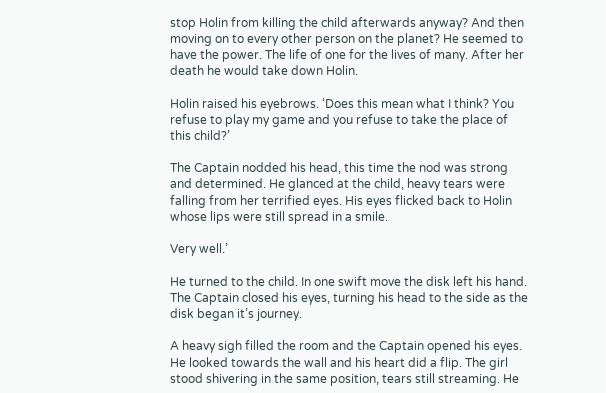stop Holin from killing the child afterwards anyway? And then moving on to every other person on the planet? He seemed to have the power. The life of one for the lives of many. After her death he would take down Holin.

Holin raised his eyebrows. ‘Does this mean what I think? You refuse to play my game and you refuse to take the place of this child?’

The Captain nodded his head, this time the nod was strong and determined. He glanced at the child, heavy tears were falling from her terrified eyes. His eyes flicked back to Holin whose lips were still spread in a smile.

Very well.’

He turned to the child. In one swift move the disk left his hand. The Captain closed his eyes, turning his head to the side as the disk began it’s journey.

A heavy sigh filled the room and the Captain opened his eyes. He looked towards the wall and his heart did a flip. The girl stood shivering in the same position, tears still streaming. He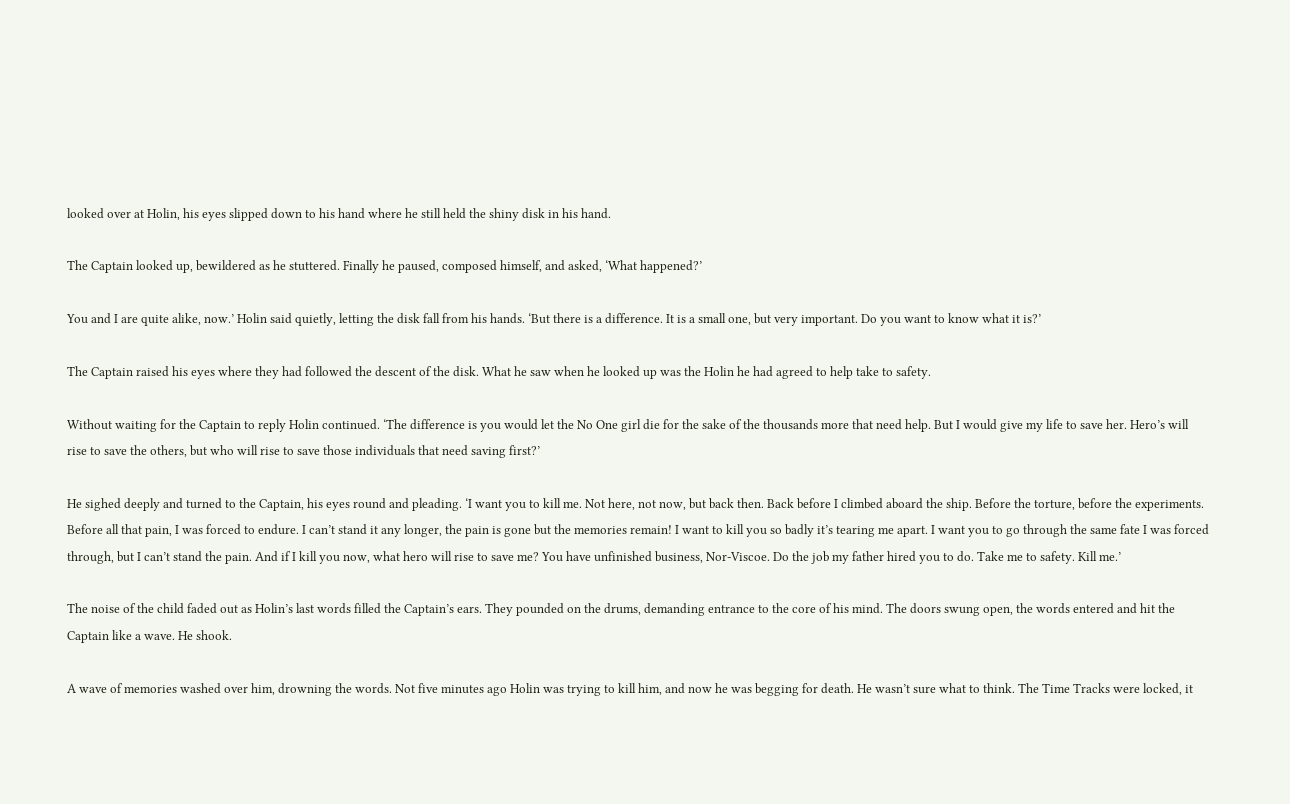looked over at Holin, his eyes slipped down to his hand where he still held the shiny disk in his hand.

The Captain looked up, bewildered as he stuttered. Finally he paused, composed himself, and asked, ‘What happened?’

You and I are quite alike, now.’ Holin said quietly, letting the disk fall from his hands. ‘But there is a difference. It is a small one, but very important. Do you want to know what it is?’

The Captain raised his eyes where they had followed the descent of the disk. What he saw when he looked up was the Holin he had agreed to help take to safety.

Without waiting for the Captain to reply Holin continued. ‘The difference is you would let the No One girl die for the sake of the thousands more that need help. But I would give my life to save her. Hero’s will rise to save the others, but who will rise to save those individuals that need saving first?’

He sighed deeply and turned to the Captain, his eyes round and pleading. ‘I want you to kill me. Not here, not now, but back then. Back before I climbed aboard the ship. Before the torture, before the experiments. Before all that pain, I was forced to endure. I can’t stand it any longer, the pain is gone but the memories remain! I want to kill you so badly it’s tearing me apart. I want you to go through the same fate I was forced through, but I can’t stand the pain. And if I kill you now, what hero will rise to save me? You have unfinished business, Nor-Viscoe. Do the job my father hired you to do. Take me to safety. Kill me.’

The noise of the child faded out as Holin’s last words filled the Captain’s ears. They pounded on the drums, demanding entrance to the core of his mind. The doors swung open, the words entered and hit the Captain like a wave. He shook.

A wave of memories washed over him, drowning the words. Not five minutes ago Holin was trying to kill him, and now he was begging for death. He wasn’t sure what to think. The Time Tracks were locked, it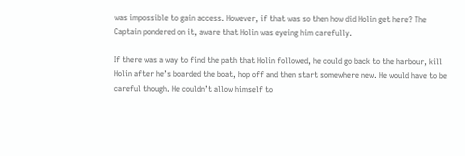was impossible to gain access. However, if that was so then how did Holin get here? The Captain pondered on it, aware that Holin was eyeing him carefully.

If there was a way to find the path that Holin followed, he could go back to the harbour, kill Holin after he’s boarded the boat, hop off and then start somewhere new. He would have to be careful though. He couldn’t allow himself to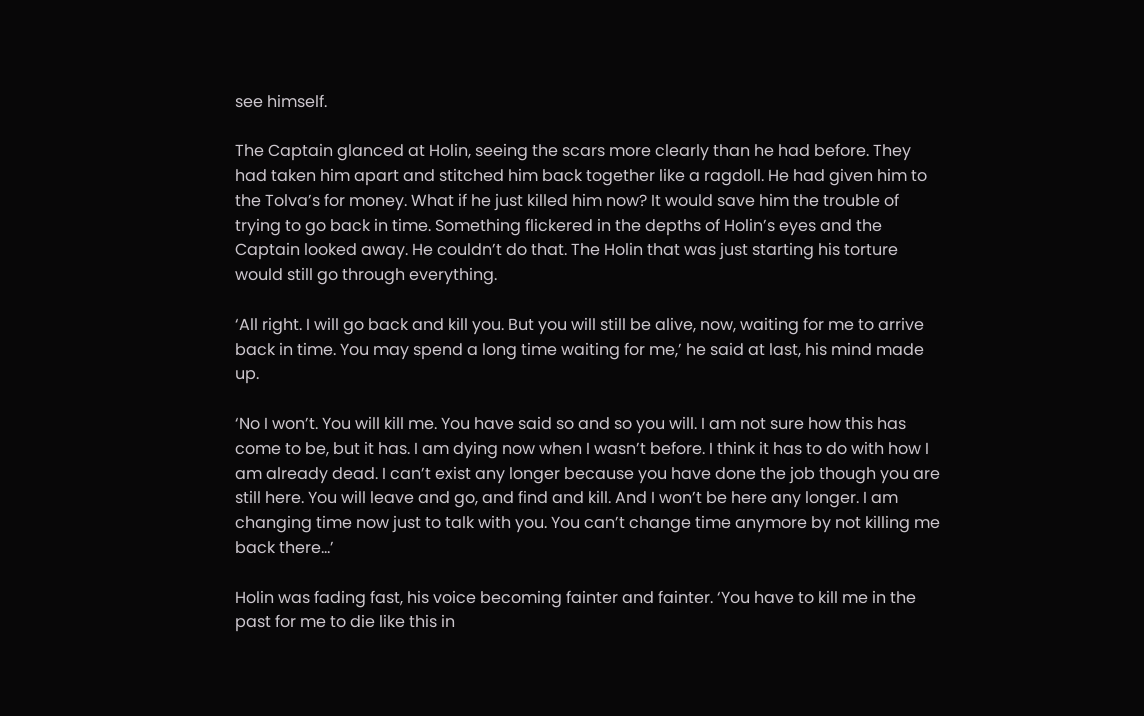see himself.

The Captain glanced at Holin, seeing the scars more clearly than he had before. They had taken him apart and stitched him back together like a ragdoll. He had given him to the Tolva’s for money. What if he just killed him now? It would save him the trouble of trying to go back in time. Something flickered in the depths of Holin’s eyes and the Captain looked away. He couldn’t do that. The Holin that was just starting his torture would still go through everything.

‘All right. I will go back and kill you. But you will still be alive, now, waiting for me to arrive back in time. You may spend a long time waiting for me,’ he said at last, his mind made up.

‘No I won’t. You will kill me. You have said so and so you will. I am not sure how this has come to be, but it has. I am dying now when I wasn’t before. I think it has to do with how I am already dead. I can’t exist any longer because you have done the job though you are still here. You will leave and go, and find and kill. And I won’t be here any longer. I am changing time now just to talk with you. You can’t change time anymore by not killing me back there...’

Holin was fading fast, his voice becoming fainter and fainter. ‘You have to kill me in the past for me to die like this in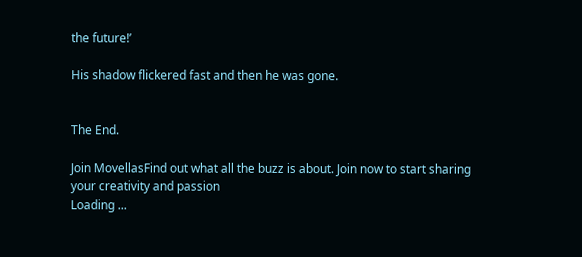the future!’

His shadow flickered fast and then he was gone.


The End.

Join MovellasFind out what all the buzz is about. Join now to start sharing your creativity and passion
Loading ...